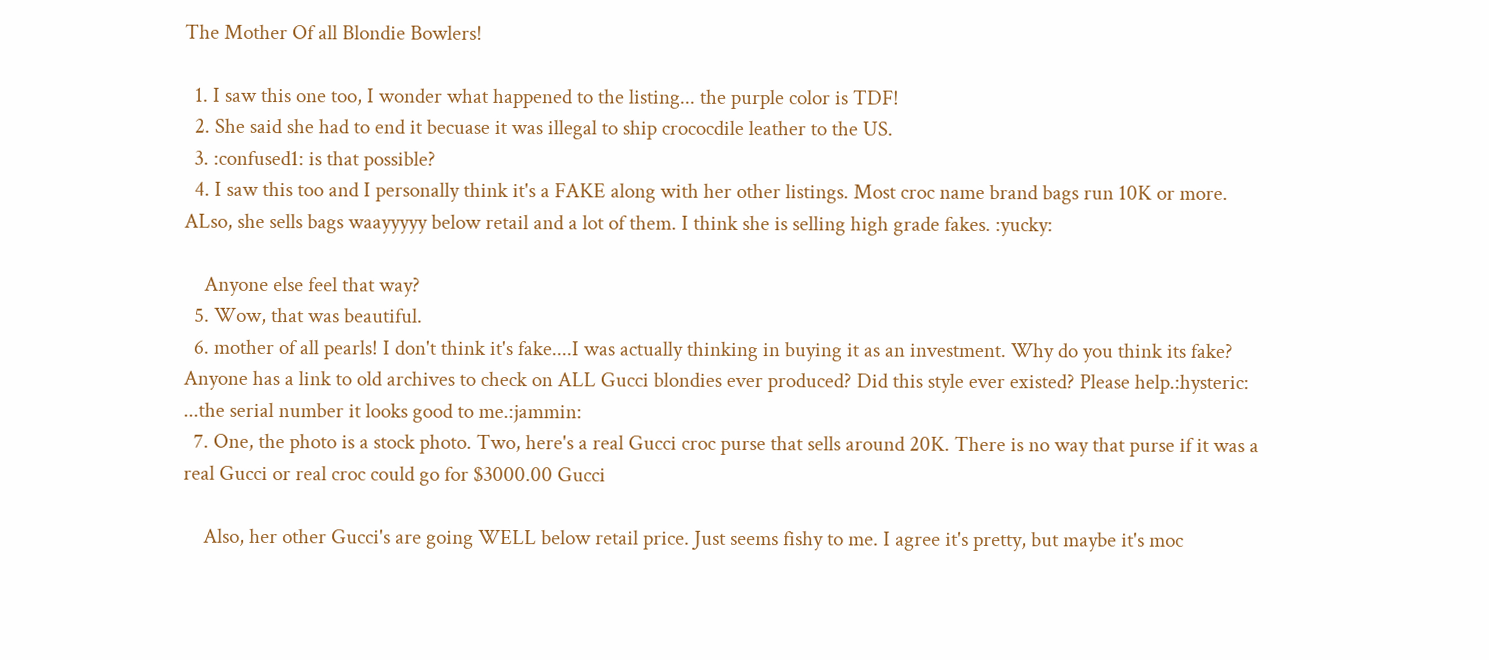The Mother Of all Blondie Bowlers!

  1. I saw this one too, I wonder what happened to the listing... the purple color is TDF!
  2. She said she had to end it becuase it was illegal to ship crococdile leather to the US.
  3. :confused1: is that possible?
  4. I saw this too and I personally think it's a FAKE along with her other listings. Most croc name brand bags run 10K or more. ALso, she sells bags waayyyyy below retail and a lot of them. I think she is selling high grade fakes. :yucky:

    Anyone else feel that way?
  5. Wow, that was beautiful.
  6. mother of all pearls! I don't think it's fake....I was actually thinking in buying it as an investment. Why do you think its fake? Anyone has a link to old archives to check on ALL Gucci blondies ever produced? Did this style ever existed? Please help.:hysteric: ...the serial number it looks good to me.:jammin:
  7. One, the photo is a stock photo. Two, here's a real Gucci croc purse that sells around 20K. There is no way that purse if it was a real Gucci or real croc could go for $3000.00 Gucci

    Also, her other Gucci's are going WELL below retail price. Just seems fishy to me. I agree it's pretty, but maybe it's moc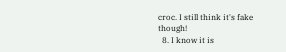croc. I still think it's fake though!
  8. I know it is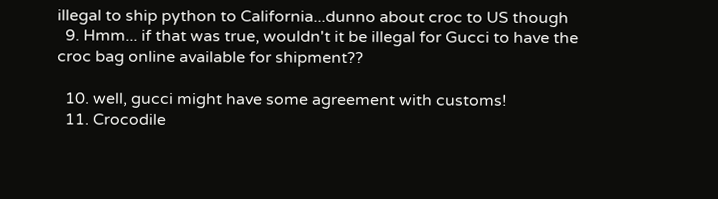illegal to ship python to California...dunno about croc to US though
  9. Hmm... if that was true, wouldn't it be illegal for Gucci to have the croc bag online available for shipment??

  10. well, gucci might have some agreement with customs!
  11. Crocodile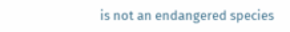is not an endangered species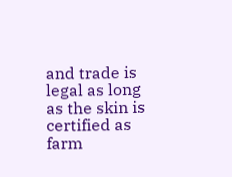and trade is legal as long as the skin is certified as farm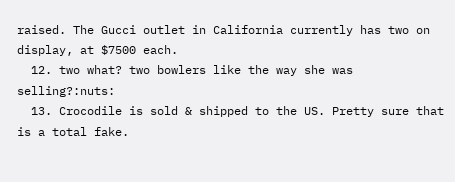raised. The Gucci outlet in California currently has two on display, at $7500 each.
  12. two what? two bowlers like the way she was selling?:nuts:
  13. Crocodile is sold & shipped to the US. Pretty sure that is a total fake.